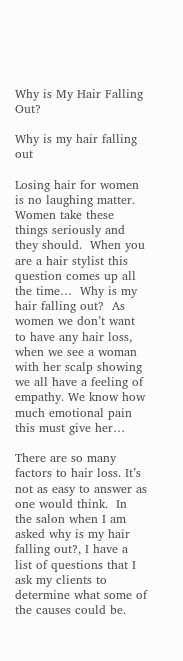Why is My Hair Falling Out?

Why is my hair falling out

Losing hair for women is no laughing matter.  Women take these things seriously and they should.  When you are a hair stylist this question comes up all the time…  Why is my hair falling out?  As women we don’t want to have any hair loss, when we see a woman with her scalp showing we all have a feeling of empathy. We know how much emotional pain this must give her…

There are so many factors to hair loss. It’s not as easy to answer as one would think.  In the salon when I am asked why is my hair falling out?, I have a list of questions that I ask my clients to determine what some of the causes could be.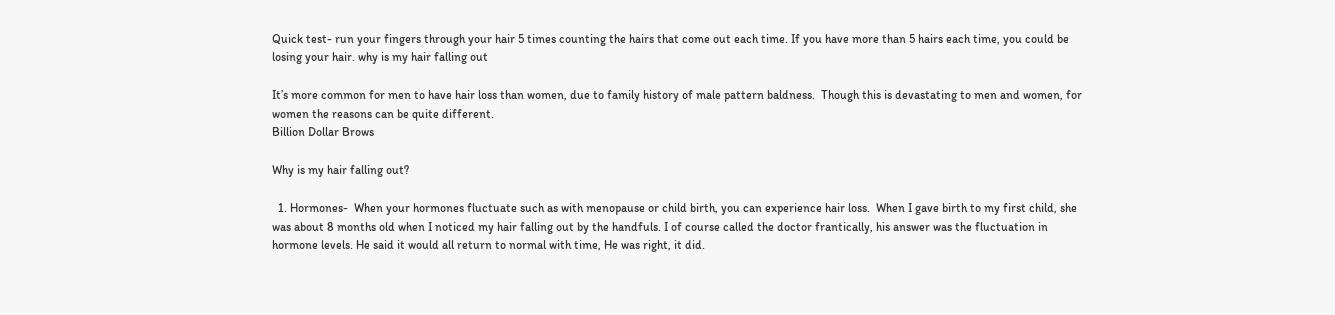Quick test- run your fingers through your hair 5 times counting the hairs that come out each time. If you have more than 5 hairs each time, you could be losing your hair. why is my hair falling out

It’s more common for men to have hair loss than women, due to family history of male pattern baldness.  Though this is devastating to men and women, for women the reasons can be quite different.
Billion Dollar Brows

Why is my hair falling out?

  1. Hormones-  When your hormones fluctuate such as with menopause or child birth, you can experience hair loss.  When I gave birth to my first child, she was about 8 months old when I noticed my hair falling out by the handfuls. I of course called the doctor frantically, his answer was the fluctuation in hormone levels. He said it would all return to normal with time, He was right, it did.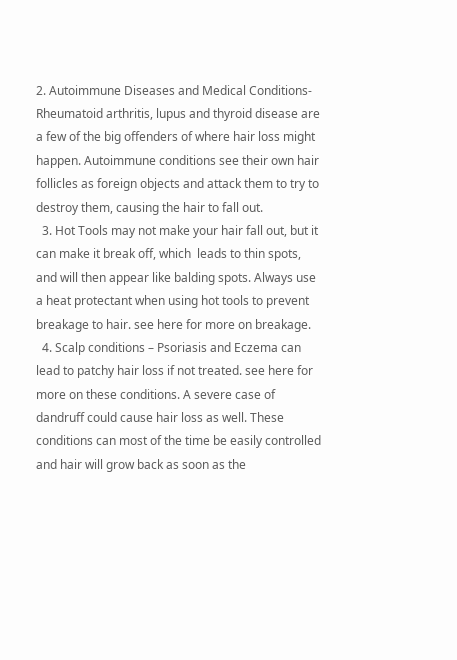2. Autoimmune Diseases and Medical Conditions-  Rheumatoid arthritis, lupus and thyroid disease are a few of the big offenders of where hair loss might happen. Autoimmune conditions see their own hair follicles as foreign objects and attack them to try to destroy them, causing the hair to fall out.
  3. Hot Tools may not make your hair fall out, but it can make it break off, which  leads to thin spots, and will then appear like balding spots. Always use a heat protectant when using hot tools to prevent breakage to hair. see here for more on breakage.
  4. Scalp conditions – Psoriasis and Eczema can lead to patchy hair loss if not treated. see here for more on these conditions. A severe case of dandruff could cause hair loss as well. These conditions can most of the time be easily controlled and hair will grow back as soon as the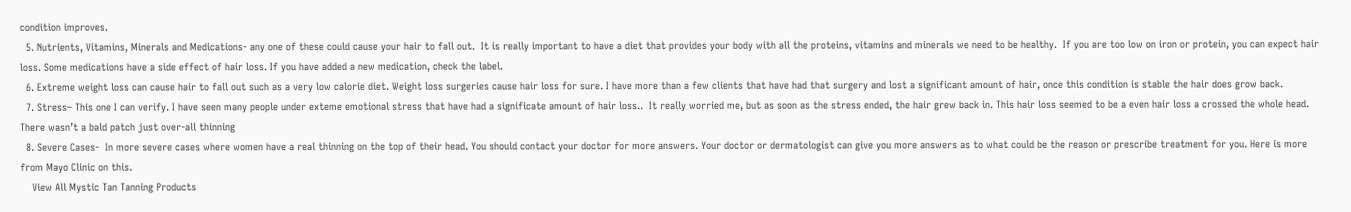condition improves.
  5. Nutrients, Vitamins, Minerals and Medications- any one of these could cause your hair to fall out.  It is really important to have a diet that provides your body with all the proteins, vitamins and minerals we need to be healthy.  If you are too low on iron or protein, you can expect hair loss. Some medications have a side effect of hair loss. If you have added a new medication, check the label.
  6. Extreme weight loss can cause hair to fall out such as a very low calorie diet. Weight loss surgeries cause hair loss for sure. I have more than a few clients that have had that surgery and lost a significant amount of hair, once this condition is stable the hair does grow back.
  7. Stress– This one I can verify. I have seen many people under exteme emotional stress that have had a significate amount of hair loss..  It really worried me, but as soon as the stress ended, the hair grew back in. This hair loss seemed to be a even hair loss a crossed the whole head.  There wasn’t a bald patch just over-all thinning
  8. Severe Cases-  In more severe cases where women have a real thinning on the top of their head. You should contact your doctor for more answers. Your doctor or dermatologist can give you more answers as to what could be the reason or prescribe treatment for you. Here is more from Mayo Clinic on this.
    View All Mystic Tan Tanning Products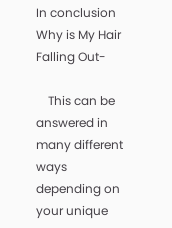In conclusion Why is My Hair Falling Out-

    This can be answered in many different ways depending on your unique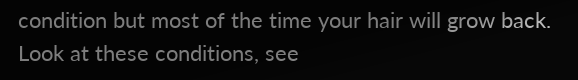condition but most of the time your hair will grow back.  Look at these conditions, see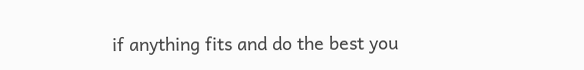if anything fits and do the best you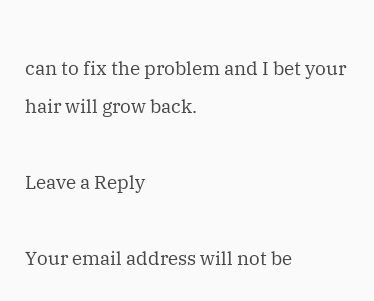can to fix the problem and I bet your hair will grow back.

Leave a Reply

Your email address will not be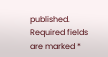published. Required fields are marked *